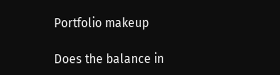Portfolio makeup

Does the balance in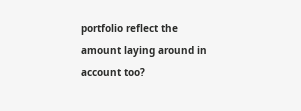portfolio reflect the amount laying around in account too?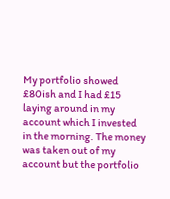My portfolio showed £80ish and I had £15 laying around in my account which I invested in the morning. The money was taken out of my account but the portfolio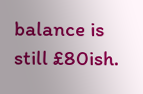balance is still £80ish.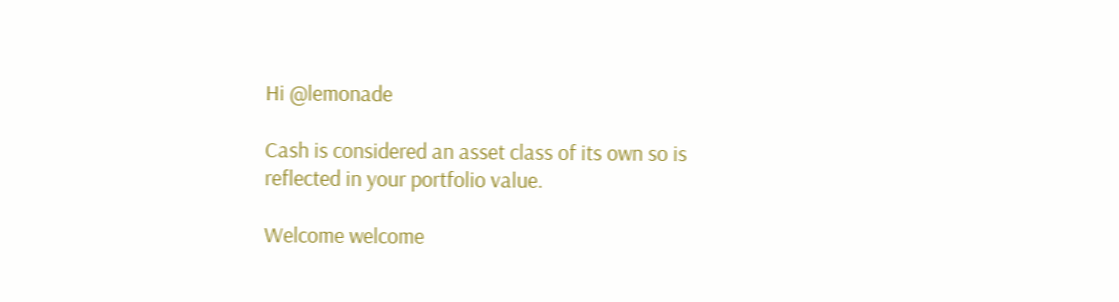Hi @lemonade

Cash is considered an asset class of its own so is reflected in your portfolio value.

Welcome welcome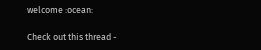welcome :ocean:

Check out this thread -